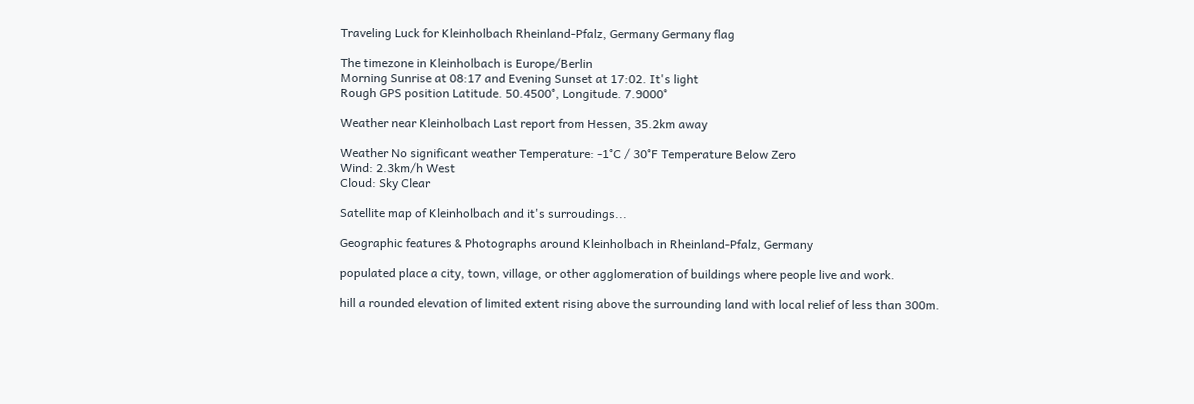Traveling Luck for Kleinholbach Rheinland-Pfalz, Germany Germany flag

The timezone in Kleinholbach is Europe/Berlin
Morning Sunrise at 08:17 and Evening Sunset at 17:02. It's light
Rough GPS position Latitude. 50.4500°, Longitude. 7.9000°

Weather near Kleinholbach Last report from Hessen, 35.2km away

Weather No significant weather Temperature: -1°C / 30°F Temperature Below Zero
Wind: 2.3km/h West
Cloud: Sky Clear

Satellite map of Kleinholbach and it's surroudings...

Geographic features & Photographs around Kleinholbach in Rheinland-Pfalz, Germany

populated place a city, town, village, or other agglomeration of buildings where people live and work.

hill a rounded elevation of limited extent rising above the surrounding land with local relief of less than 300m.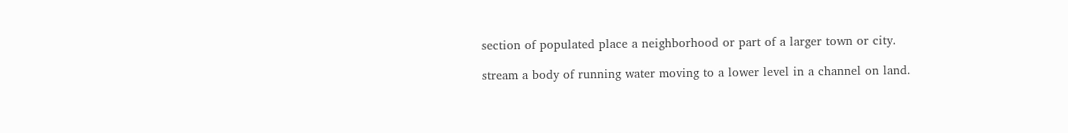section of populated place a neighborhood or part of a larger town or city.

stream a body of running water moving to a lower level in a channel on land.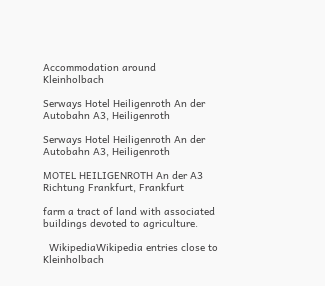Accommodation around Kleinholbach

Serways Hotel Heiligenroth An der Autobahn A3, Heiligenroth

Serways Hotel Heiligenroth An der Autobahn A3, Heiligenroth

MOTEL HEILIGENROTH An der A3 Richtung Frankfurt, Frankfurt

farm a tract of land with associated buildings devoted to agriculture.

  WikipediaWikipedia entries close to Kleinholbach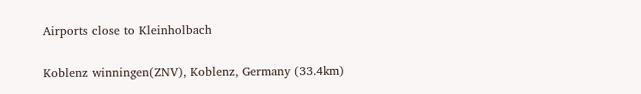Airports close to Kleinholbach

Koblenz winningen(ZNV), Koblenz, Germany (33.4km)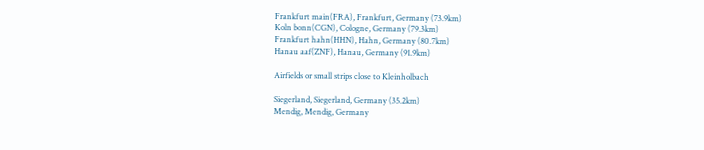Frankfurt main(FRA), Frankfurt, Germany (73.9km)
Koln bonn(CGN), Cologne, Germany (79.3km)
Frankfurt hahn(HHN), Hahn, Germany (80.7km)
Hanau aaf(ZNF), Hanau, Germany (91.9km)

Airfields or small strips close to Kleinholbach

Siegerland, Siegerland, Germany (35.2km)
Mendig, Mendig, Germany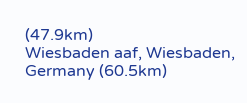(47.9km)
Wiesbaden aaf, Wiesbaden, Germany (60.5km)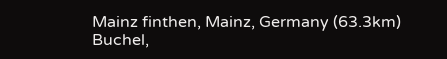Mainz finthen, Mainz, Germany (63.3km)
Buchel,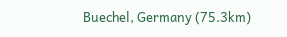Buechel, Germany (75.3km)